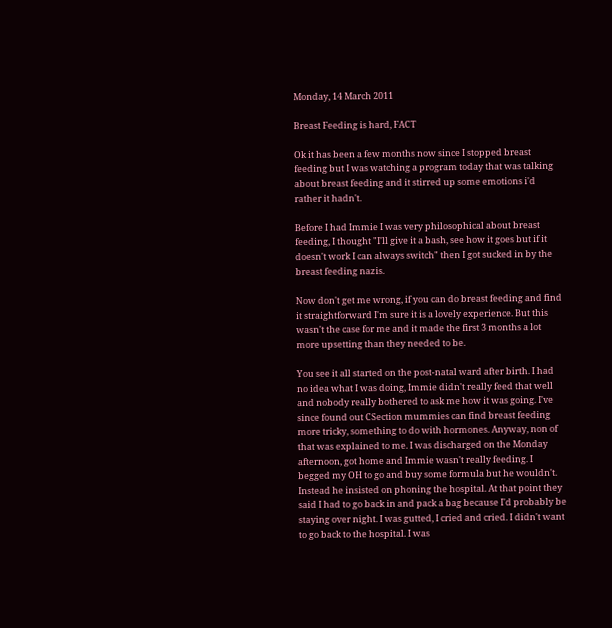Monday, 14 March 2011

Breast Feeding is hard, FACT

Ok it has been a few months now since I stopped breast feeding but I was watching a program today that was talking about breast feeding and it stirred up some emotions i'd rather it hadn't.

Before I had Immie I was very philosophical about breast feeding, I thought "I'll give it a bash, see how it goes but if it doesn't work I can always switch" then I got sucked in by the breast feeding nazis.

Now don't get me wrong, if you can do breast feeding and find it straightforward I'm sure it is a lovely experience. But this wasn't the case for me and it made the first 3 months a lot more upsetting than they needed to be.

You see it all started on the post-natal ward after birth. I had no idea what I was doing, Immie didn't really feed that well and nobody really bothered to ask me how it was going. I've since found out CSection mummies can find breast feeding more tricky, something to do with hormones. Anyway, non of that was explained to me. I was discharged on the Monday afternoon, got home and Immie wasn't really feeding. I begged my OH to go and buy some formula but he wouldn't. Instead he insisted on phoning the hospital. At that point they said I had to go back in and pack a bag because I'd probably be staying over night. I was gutted, I cried and cried. I didn't want to go back to the hospital. I was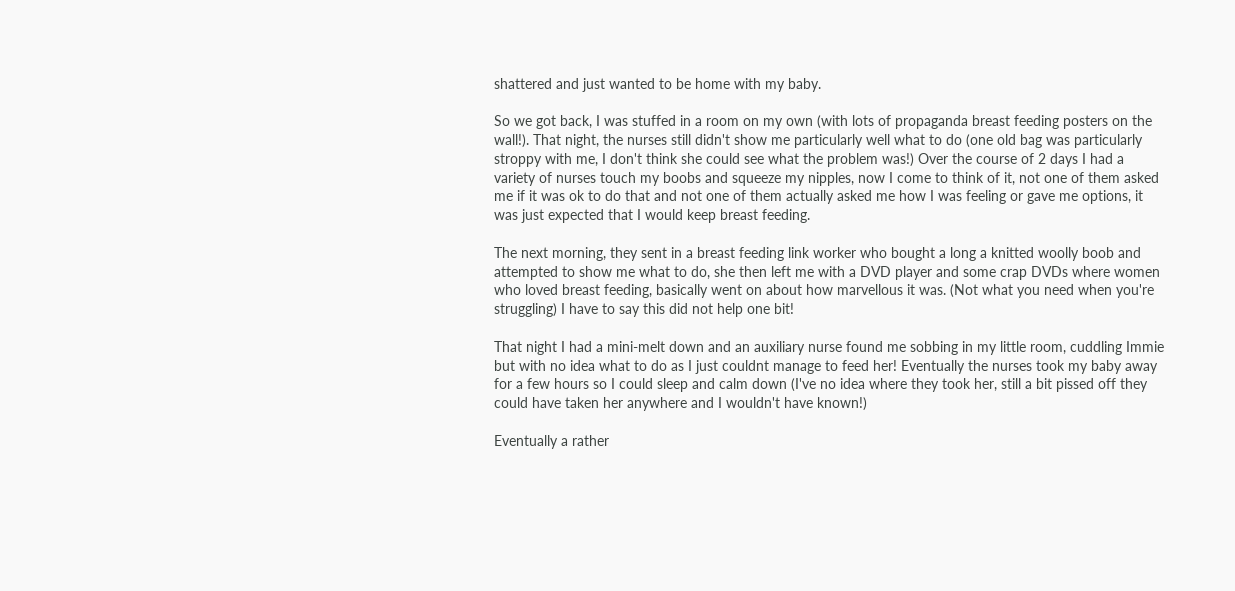shattered and just wanted to be home with my baby.

So we got back, I was stuffed in a room on my own (with lots of propaganda breast feeding posters on the wall!). That night, the nurses still didn't show me particularly well what to do (one old bag was particularly stroppy with me, I don't think she could see what the problem was!) Over the course of 2 days I had a variety of nurses touch my boobs and squeeze my nipples, now I come to think of it, not one of them asked me if it was ok to do that and not one of them actually asked me how I was feeling or gave me options, it was just expected that I would keep breast feeding.

The next morning, they sent in a breast feeding link worker who bought a long a knitted woolly boob and attempted to show me what to do, she then left me with a DVD player and some crap DVDs where women who loved breast feeding, basically went on about how marvellous it was. (Not what you need when you're struggling) I have to say this did not help one bit!

That night I had a mini-melt down and an auxiliary nurse found me sobbing in my little room, cuddling Immie but with no idea what to do as I just couldnt manage to feed her! Eventually the nurses took my baby away for a few hours so I could sleep and calm down (I've no idea where they took her, still a bit pissed off they could have taken her anywhere and I wouldn't have known!)

Eventually a rather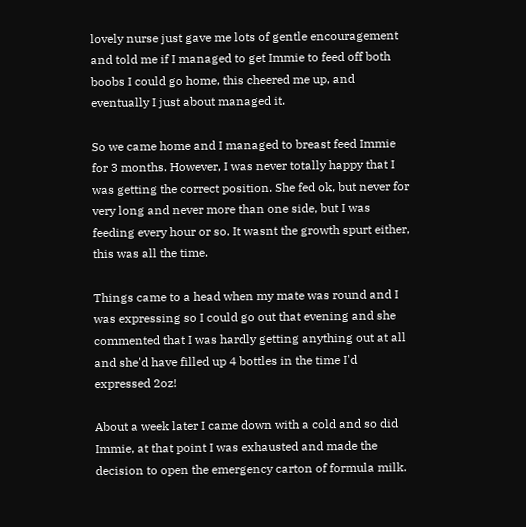lovely nurse just gave me lots of gentle encouragement and told me if I managed to get Immie to feed off both boobs I could go home, this cheered me up, and eventually I just about managed it.

So we came home and I managed to breast feed Immie for 3 months. However, I was never totally happy that I was getting the correct position. She fed ok, but never for very long and never more than one side, but I was feeding every hour or so. It wasnt the growth spurt either, this was all the time.

Things came to a head when my mate was round and I was expressing so I could go out that evening and she commented that I was hardly getting anything out at all and she'd have filled up 4 bottles in the time I'd expressed 2oz!

About a week later I came down with a cold and so did Immie, at that point I was exhausted and made the decision to open the emergency carton of formula milk.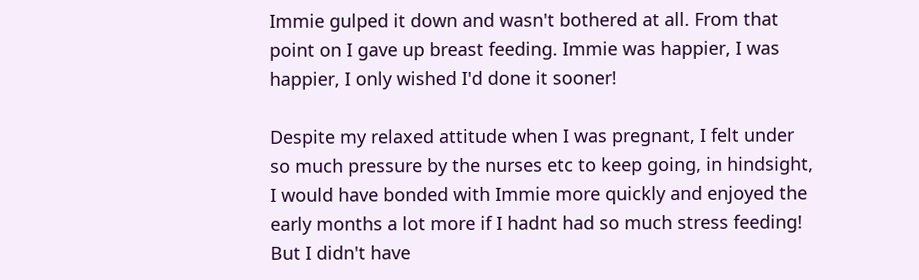Immie gulped it down and wasn't bothered at all. From that point on I gave up breast feeding. Immie was happier, I was happier, I only wished I'd done it sooner!

Despite my relaxed attitude when I was pregnant, I felt under so much pressure by the nurses etc to keep going, in hindsight, I would have bonded with Immie more quickly and enjoyed the early months a lot more if I hadnt had so much stress feeding! But I didn't have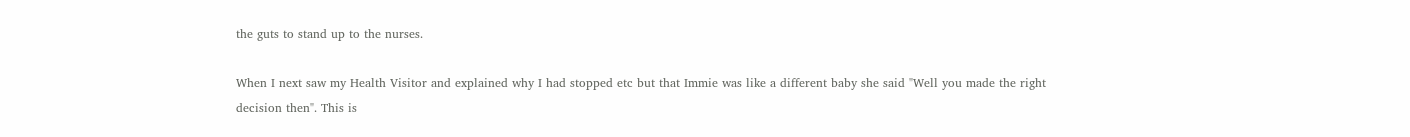the guts to stand up to the nurses.

When I next saw my Health Visitor and explained why I had stopped etc but that Immie was like a different baby she said "Well you made the right decision then". This is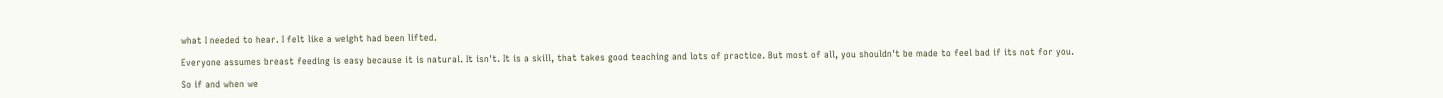what I needed to hear. I felt like a weight had been lifted.

Everyone assumes breast feeding is easy because it is natural. It isn't. It is a skill, that takes good teaching and lots of practice. But most of all, you shouldn't be made to feel bad if its not for you.

So if and when we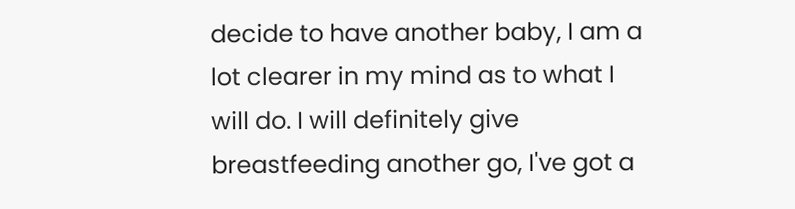decide to have another baby, I am a lot clearer in my mind as to what I will do. I will definitely give breastfeeding another go, I've got a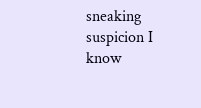sneaking suspicion I know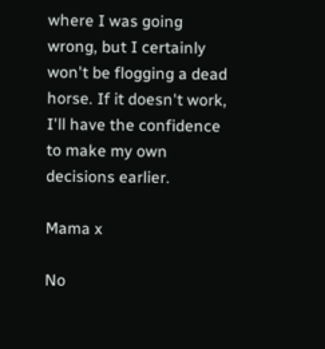where I was going wrong, but I certainly won't be flogging a dead horse. If it doesn't work, I'll have the confidence to make my own decisions earlier.

Mama x

No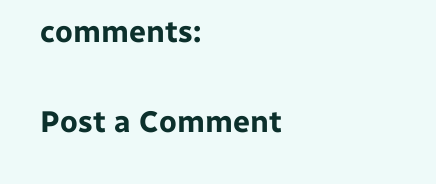comments:

Post a Comment